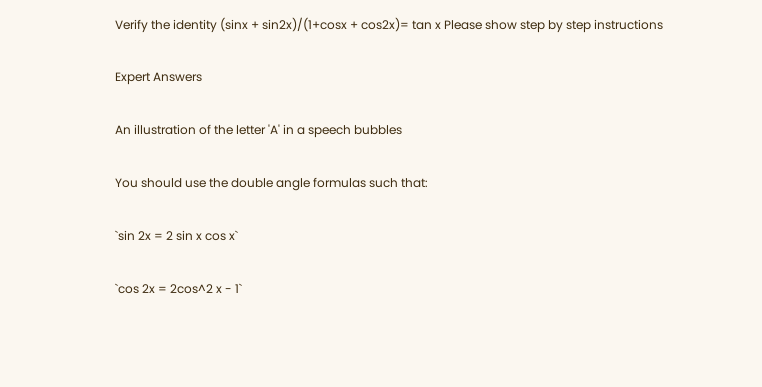Verify the identity (sinx + sin2x)/(1+cosx + cos2x)= tan x Please show step by step instructions

Expert Answers

An illustration of the letter 'A' in a speech bubbles

You should use the double angle formulas such that:

`sin 2x = 2 sin x cos x`

`cos 2x = 2cos^2 x - 1`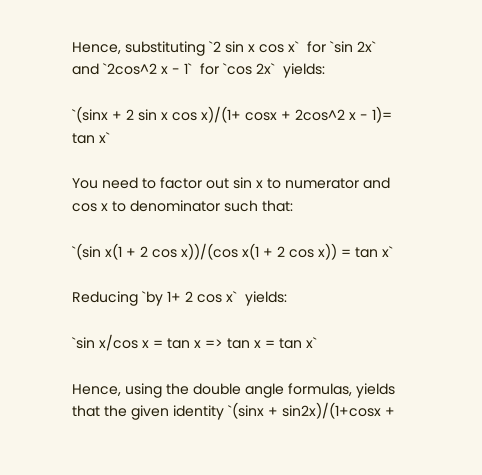Hence, substituting `2 sin x cos x`  for `sin 2x`  and `2cos^2 x - 1`  for `cos 2x`  yields:

`(sinx + 2 sin x cos x)/(1+ cosx + 2cos^2 x - 1)= tan x`

You need to factor out sin x to numerator and cos x to denominator such that:

`(sin x(1 + 2 cos x))/(cos x(1 + 2 cos x)) = tan x`

Reducing `by 1+ 2 cos x`  yields:

`sin x/cos x = tan x => tan x = tan x`

Hence, using the double angle formulas, yields that the given identity `(sinx + sin2x)/(1+cosx +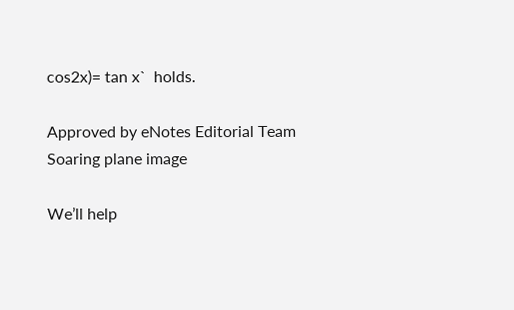cos2x)= tan x`  holds.

Approved by eNotes Editorial Team
Soaring plane image

We’ll help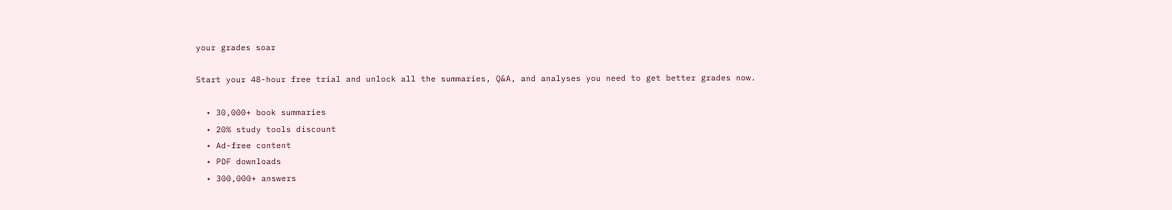your grades soar

Start your 48-hour free trial and unlock all the summaries, Q&A, and analyses you need to get better grades now.

  • 30,000+ book summaries
  • 20% study tools discount
  • Ad-free content
  • PDF downloads
  • 300,000+ answers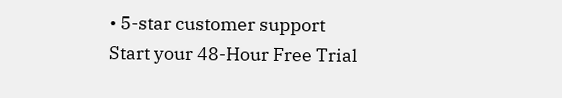• 5-star customer support
Start your 48-Hour Free Trial